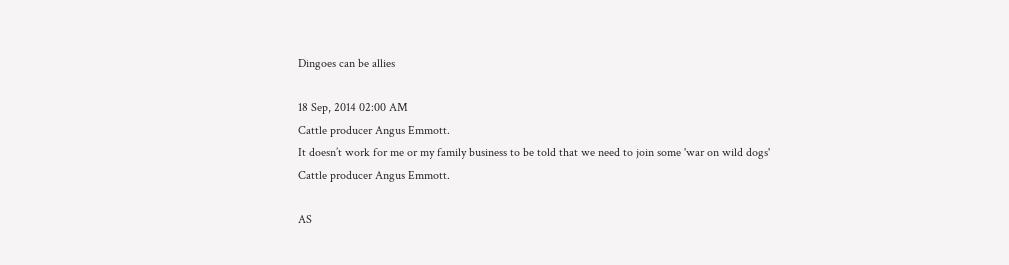Dingoes can be allies

18 Sep, 2014 02:00 AM
Cattle producer Angus Emmott.
It doesn’t work for me or my family business to be told that we need to join some 'war on wild dogs'
Cattle producer Angus Emmott.

AS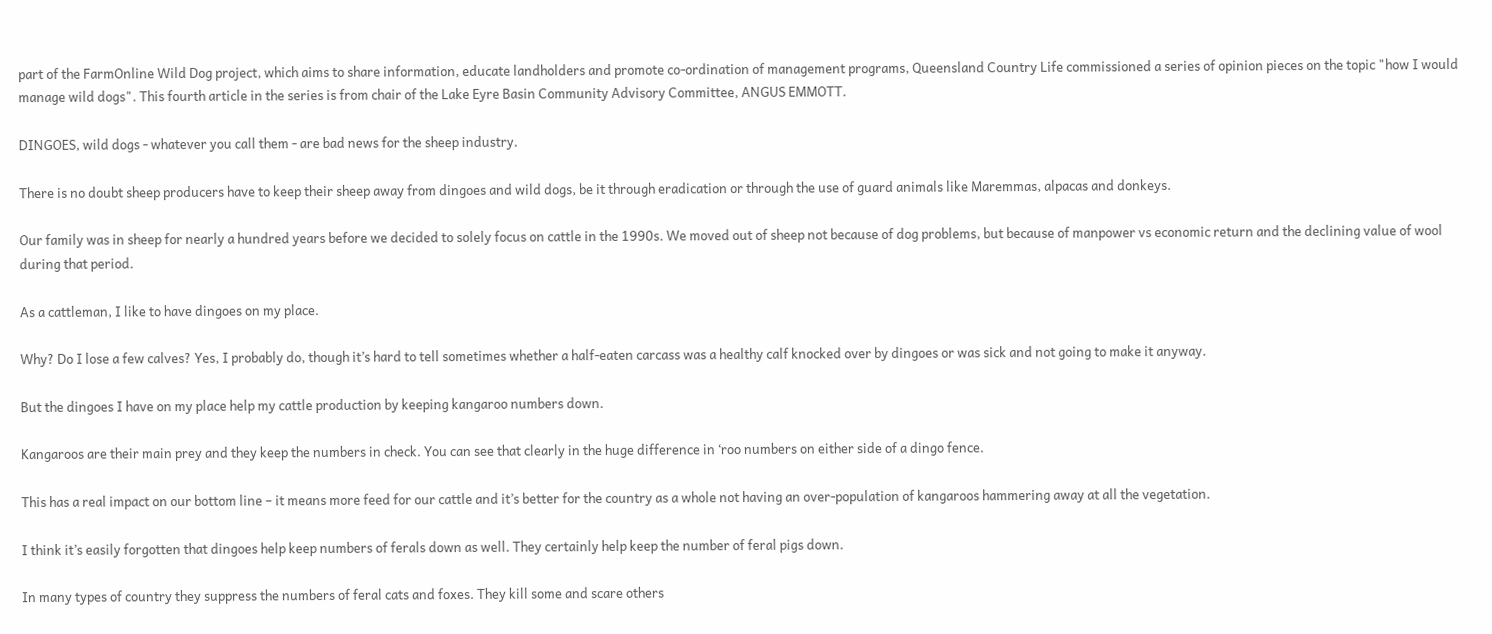part of the FarmOnline Wild Dog project, which aims to share information, educate landholders and promote co-ordination of management programs, Queensland Country Life commissioned a series of opinion pieces on the topic "how I would manage wild dogs". This fourth article in the series is from chair of the Lake Eyre Basin Community Advisory Committee, ANGUS EMMOTT.

DINGOES, wild dogs - whatever you call them - are bad news for the sheep industry.

There is no doubt sheep producers have to keep their sheep away from dingoes and wild dogs, be it through eradication or through the use of guard animals like Maremmas, alpacas and donkeys.

Our family was in sheep for nearly a hundred years before we decided to solely focus on cattle in the 1990s. We moved out of sheep not because of dog problems, but because of manpower vs economic return and the declining value of wool during that period.

As a cattleman, I like to have dingoes on my place.

Why? Do I lose a few calves? Yes, I probably do, though it’s hard to tell sometimes whether a half-eaten carcass was a healthy calf knocked over by dingoes or was sick and not going to make it anyway.

But the dingoes I have on my place help my cattle production by keeping kangaroo numbers down.

Kangaroos are their main prey and they keep the numbers in check. You can see that clearly in the huge difference in ‘roo numbers on either side of a dingo fence.

This has a real impact on our bottom line – it means more feed for our cattle and it’s better for the country as a whole not having an over-population of kangaroos hammering away at all the vegetation.

I think it’s easily forgotten that dingoes help keep numbers of ferals down as well. They certainly help keep the number of feral pigs down.

In many types of country they suppress the numbers of feral cats and foxes. They kill some and scare others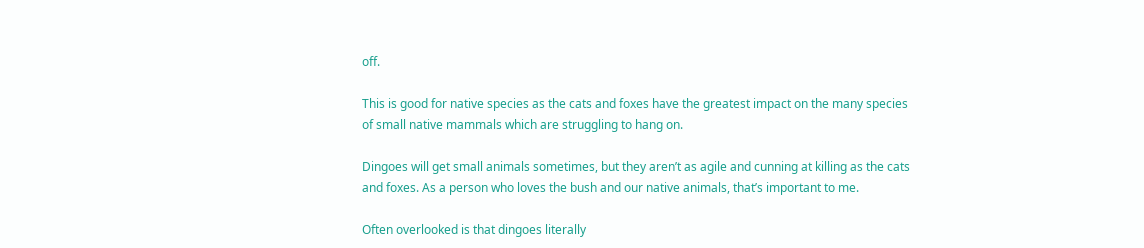off.

This is good for native species as the cats and foxes have the greatest impact on the many species of small native mammals which are struggling to hang on.

Dingoes will get small animals sometimes, but they aren’t as agile and cunning at killing as the cats and foxes. As a person who loves the bush and our native animals, that’s important to me.

Often overlooked is that dingoes literally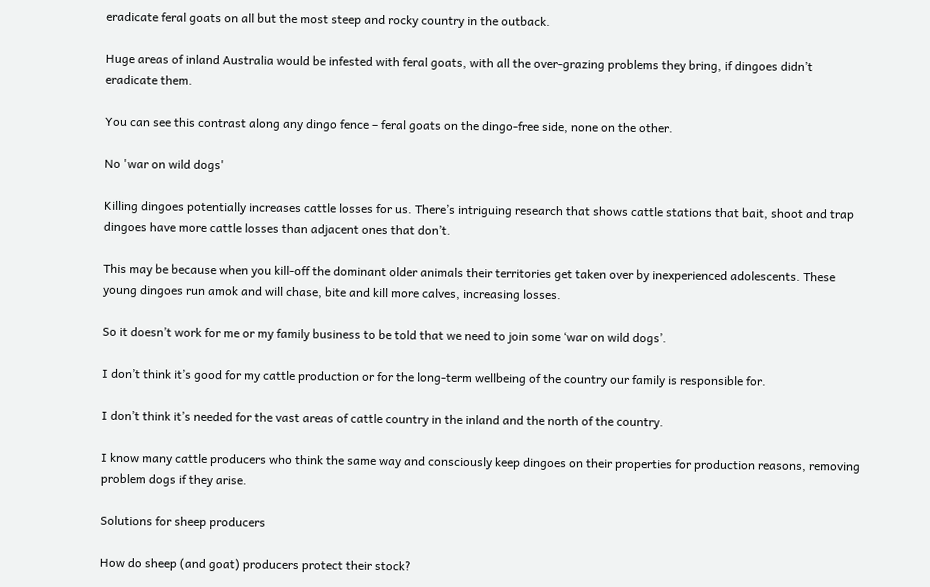eradicate feral goats on all but the most steep and rocky country in the outback.

Huge areas of inland Australia would be infested with feral goats, with all the over-grazing problems they bring, if dingoes didn’t eradicate them.

You can see this contrast along any dingo fence – feral goats on the dingo-free side, none on the other.

No 'war on wild dogs'

Killing dingoes potentially increases cattle losses for us. There’s intriguing research that shows cattle stations that bait, shoot and trap dingoes have more cattle losses than adjacent ones that don’t.

This may be because when you kill-off the dominant older animals their territories get taken over by inexperienced adolescents. These young dingoes run amok and will chase, bite and kill more calves, increasing losses.

So it doesn’t work for me or my family business to be told that we need to join some ‘war on wild dogs’.

I don’t think it’s good for my cattle production or for the long-term wellbeing of the country our family is responsible for.

I don’t think it’s needed for the vast areas of cattle country in the inland and the north of the country.

I know many cattle producers who think the same way and consciously keep dingoes on their properties for production reasons, removing problem dogs if they arise.

Solutions for sheep producers

How do sheep (and goat) producers protect their stock?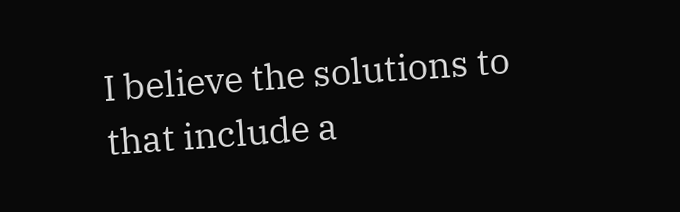I believe the solutions to that include a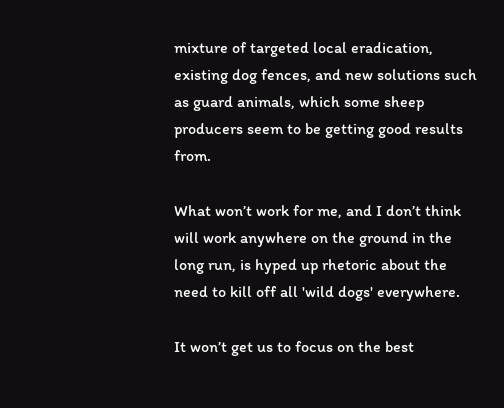mixture of targeted local eradication, existing dog fences, and new solutions such as guard animals, which some sheep producers seem to be getting good results from.

What won’t work for me, and I don’t think will work anywhere on the ground in the long run, is hyped up rhetoric about the need to kill off all 'wild dogs' everywhere.

It won’t get us to focus on the best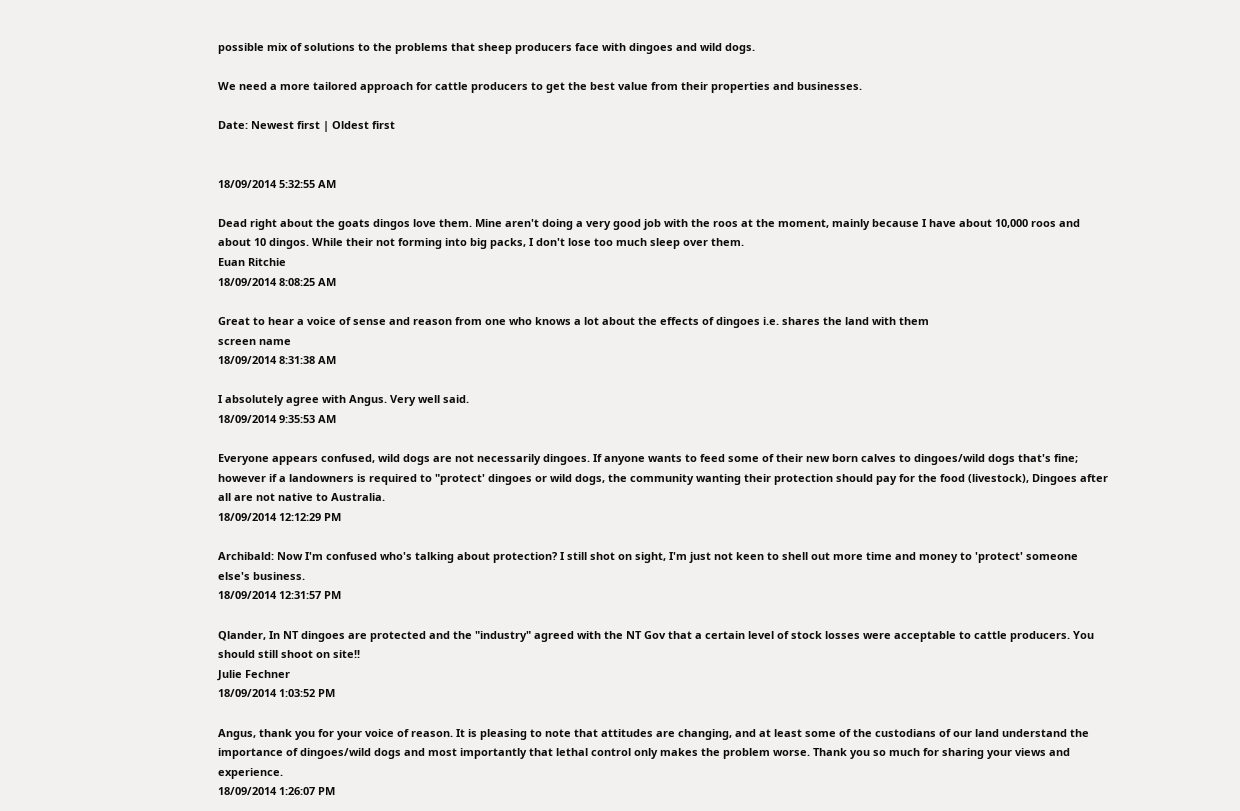possible mix of solutions to the problems that sheep producers face with dingoes and wild dogs.

We need a more tailored approach for cattle producers to get the best value from their properties and businesses.

Date: Newest first | Oldest first


18/09/2014 5:32:55 AM

Dead right about the goats dingos love them. Mine aren't doing a very good job with the roos at the moment, mainly because I have about 10,000 roos and about 10 dingos. While their not forming into big packs, I don't lose too much sleep over them.
Euan Ritchie
18/09/2014 8:08:25 AM

Great to hear a voice of sense and reason from one who knows a lot about the effects of dingoes i.e. shares the land with them
screen name
18/09/2014 8:31:38 AM

I absolutely agree with Angus. Very well said.
18/09/2014 9:35:53 AM

Everyone appears confused, wild dogs are not necessarily dingoes. If anyone wants to feed some of their new born calves to dingoes/wild dogs that's fine; however if a landowners is required to "protect' dingoes or wild dogs, the community wanting their protection should pay for the food (livestock), Dingoes after all are not native to Australia.
18/09/2014 12:12:29 PM

Archibald: Now I'm confused who's talking about protection? I still shot on sight, I'm just not keen to shell out more time and money to 'protect' someone else's business.
18/09/2014 12:31:57 PM

Qlander, In NT dingoes are protected and the "industry" agreed with the NT Gov that a certain level of stock losses were acceptable to cattle producers. You should still shoot on site!!
Julie Fechner
18/09/2014 1:03:52 PM

Angus, thank you for your voice of reason. It is pleasing to note that attitudes are changing, and at least some of the custodians of our land understand the importance of dingoes/wild dogs and most importantly that lethal control only makes the problem worse. Thank you so much for sharing your views and experience.
18/09/2014 1:26:07 PM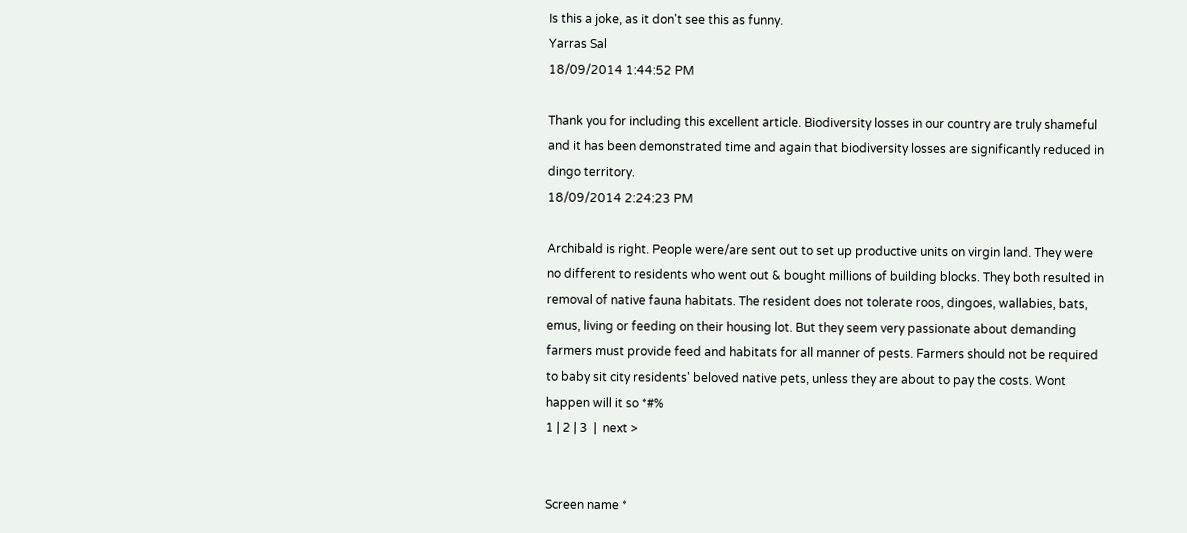Is this a joke, as it don't see this as funny.
Yarras Sal
18/09/2014 1:44:52 PM

Thank you for including this excellent article. Biodiversity losses in our country are truly shameful and it has been demonstrated time and again that biodiversity losses are significantly reduced in dingo territory.
18/09/2014 2:24:23 PM

Archibald is right. People were/are sent out to set up productive units on virgin land. They were no different to residents who went out & bought millions of building blocks. They both resulted in removal of native fauna habitats. The resident does not tolerate roos, dingoes, wallabies, bats, emus, living or feeding on their housing lot. But they seem very passionate about demanding farmers must provide feed and habitats for all manner of pests. Farmers should not be required to baby sit city residents' beloved native pets, unless they are about to pay the costs. Wont happen will it so *#%
1 | 2 | 3  |  next >


Screen name *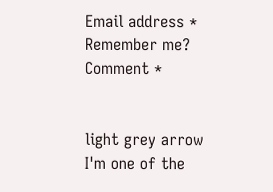Email address *
Remember me?
Comment *


light grey arrow
I'm one of the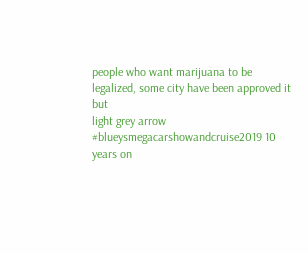people who want marijuana to be legalized, some city have been approved it but
light grey arrow
#blueysmegacarshowandcruise2019 10 years on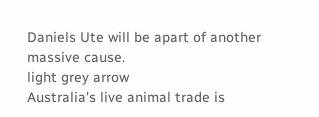Daniels Ute will be apart of another massive cause.
light grey arrow
Australia's live animal trade is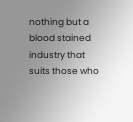nothing but a blood stained industry that suits those who